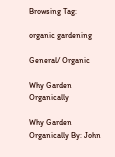Browsing Tag:

organic gardening

General/ Organic

Why Garden Organically

Why Garden Organically By: John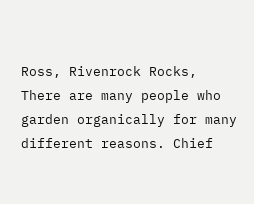Ross, Rivenrock Rocks, There are many people who garden organically for many different reasons. Chief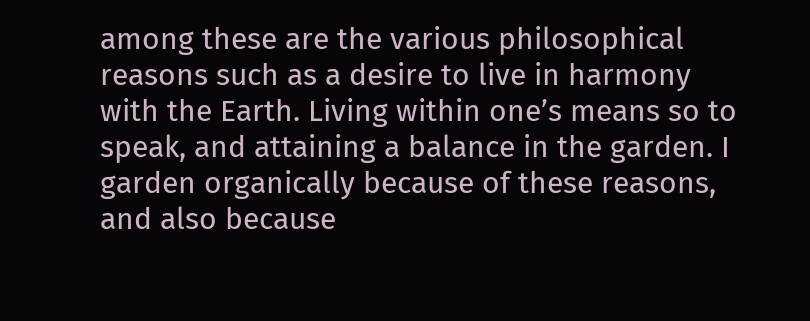among these are the various philosophical reasons such as a desire to live in harmony with the Earth. Living within one’s means so to speak, and attaining a balance in the garden. I garden organically because of these reasons, and also because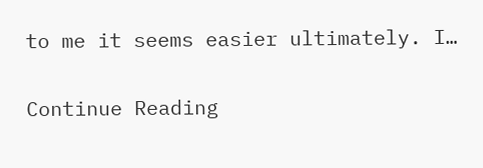to me it seems easier ultimately. I…

Continue Reading